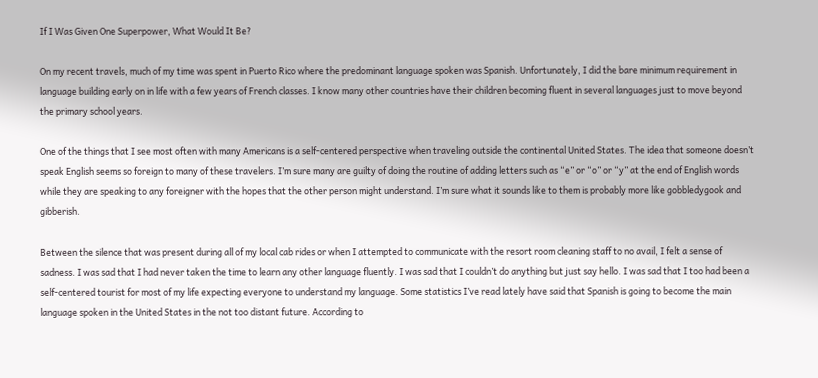If I Was Given One Superpower, What Would It Be?

On my recent travels, much of my time was spent in Puerto Rico where the predominant language spoken was Spanish. Unfortunately, I did the bare minimum requirement in language building early on in life with a few years of French classes. I know many other countries have their children becoming fluent in several languages just to move beyond the primary school years.

One of the things that I see most often with many Americans is a self-centered perspective when traveling outside the continental United States. The idea that someone doesn’t speak English seems so foreign to many of these travelers. I’m sure many are guilty of doing the routine of adding letters such as “e” or “o” or “y” at the end of English words while they are speaking to any foreigner with the hopes that the other person might understand. I’m sure what it sounds like to them is probably more like gobbledygook and gibberish.

Between the silence that was present during all of my local cab rides or when I attempted to communicate with the resort room cleaning staff to no avail, I felt a sense of sadness. I was sad that I had never taken the time to learn any other language fluently. I was sad that I couldn’t do anything but just say hello. I was sad that I too had been a self-centered tourist for most of my life expecting everyone to understand my language. Some statistics I’ve read lately have said that Spanish is going to become the main language spoken in the United States in the not too distant future. According to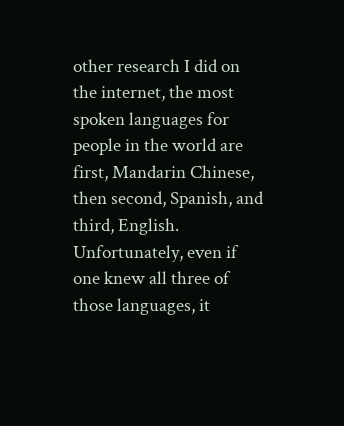other research I did on the internet, the most spoken languages for people in the world are first, Mandarin Chinese, then second, Spanish, and third, English. Unfortunately, even if one knew all three of those languages, it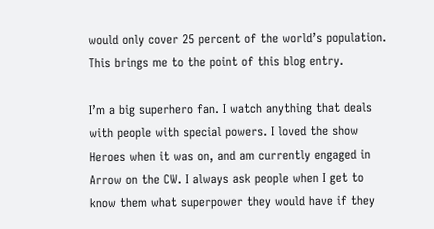would only cover 25 percent of the world’s population. This brings me to the point of this blog entry.

I’m a big superhero fan. I watch anything that deals with people with special powers. I loved the show Heroes when it was on, and am currently engaged in Arrow on the CW. I always ask people when I get to know them what superpower they would have if they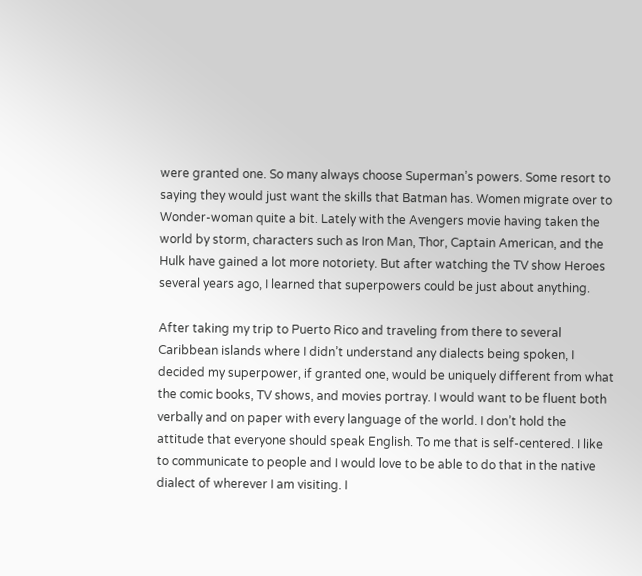were granted one. So many always choose Superman’s powers. Some resort to saying they would just want the skills that Batman has. Women migrate over to Wonder-woman quite a bit. Lately with the Avengers movie having taken the world by storm, characters such as Iron Man, Thor, Captain American, and the Hulk have gained a lot more notoriety. But after watching the TV show Heroes several years ago, I learned that superpowers could be just about anything.

After taking my trip to Puerto Rico and traveling from there to several Caribbean islands where I didn’t understand any dialects being spoken, I decided my superpower, if granted one, would be uniquely different from what the comic books, TV shows, and movies portray. I would want to be fluent both verbally and on paper with every language of the world. I don’t hold the attitude that everyone should speak English. To me that is self-centered. I like to communicate to people and I would love to be able to do that in the native dialect of wherever I am visiting. I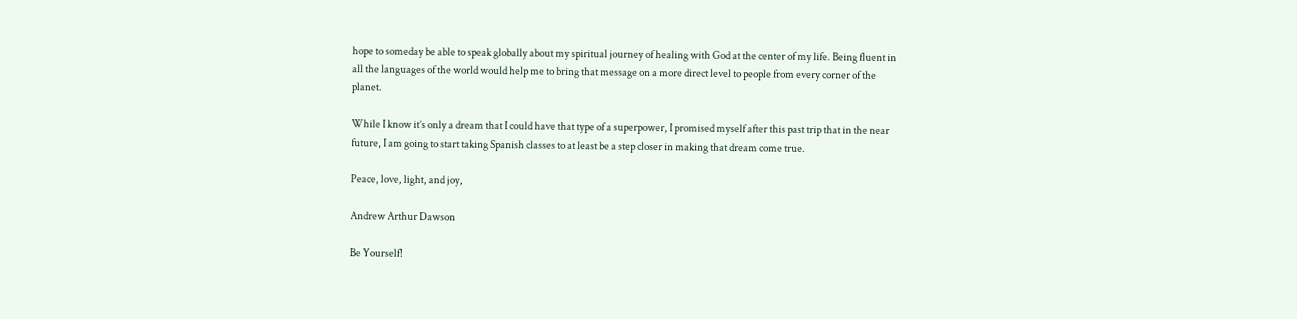hope to someday be able to speak globally about my spiritual journey of healing with God at the center of my life. Being fluent in all the languages of the world would help me to bring that message on a more direct level to people from every corner of the planet.

While I know it’s only a dream that I could have that type of a superpower, I promised myself after this past trip that in the near future, I am going to start taking Spanish classes to at least be a step closer in making that dream come true.

Peace, love, light, and joy,

Andrew Arthur Dawson

Be Yourself!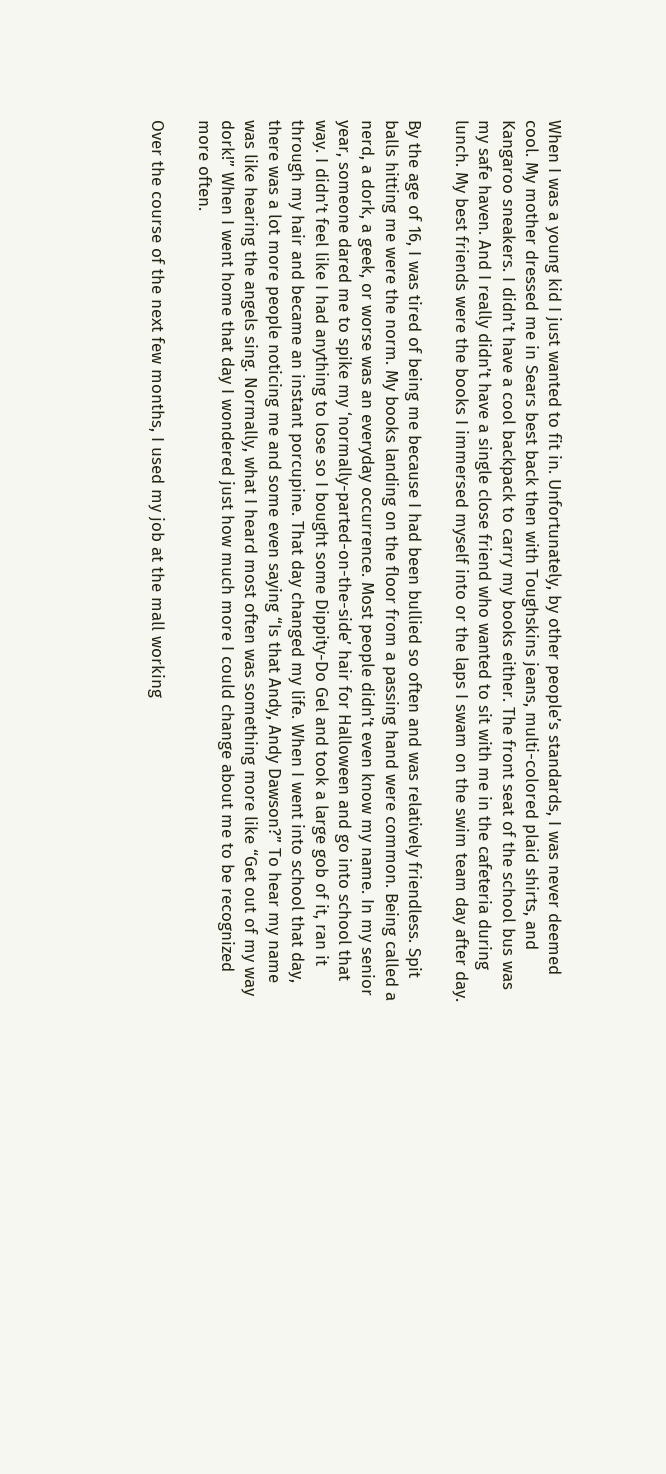When I was a young kid I just wanted to fit in. Unfortunately, by other people’s standards, I was never deemed cool. My mother dressed me in Sears best back then with Toughskins jeans, multi-colored plaid shirts, and Kangaroo sneakers. I didn’t have a cool backpack to carry my books either. The front seat of the school bus was my safe haven. And I really didn’t have a single close friend who wanted to sit with me in the cafeteria during lunch. My best friends were the books I immersed myself into or the laps I swam on the swim team day after day.

By the age of 16, I was tired of being me because I had been bullied so often and was relatively friendless. Spit balls hitting me were the norm. My books landing on the floor from a passing hand were common. Being called a nerd, a dork, a geek, or worse was an everyday occurrence. Most people didn’t even know my name. In my senior year, someone dared me to spike my ‘normally-parted-on-the-side’ hair for Halloween and go into school that way. I didn’t feel like I had anything to lose so I bought some Dippity-Do Gel and took a large gob of it, ran it through my hair and became an instant porcupine. That day changed my life. When I went into school that day, there was a lot more people noticing me and some even saying “Is that Andy, Andy Dawson?” To hear my name was like hearing the angels sing. Normally, what I heard most often was something more like “Get out of my way dork!” When I went home that day I wondered just how much more I could change about me to be recognized more often.

Over the course of the next few months, I used my job at the mall working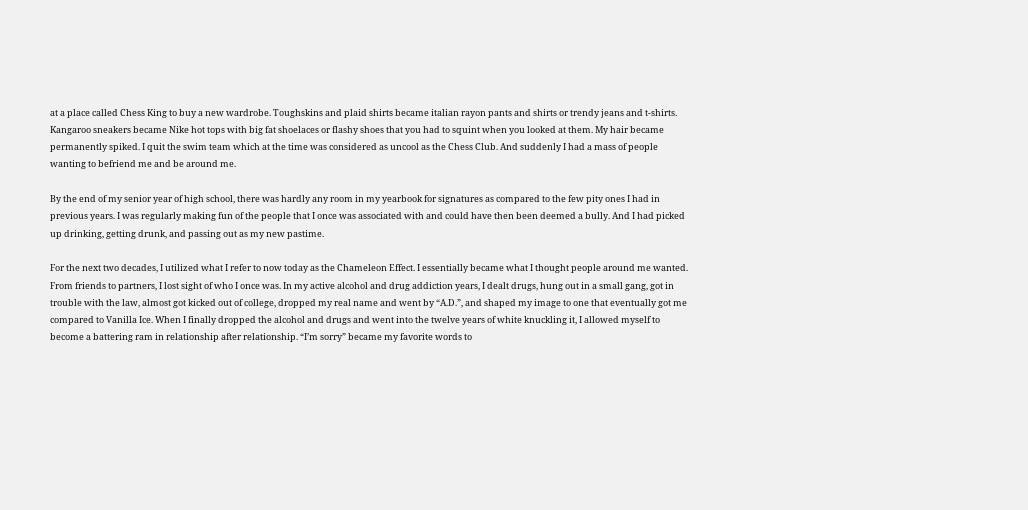at a place called Chess King to buy a new wardrobe. Toughskins and plaid shirts became italian rayon pants and shirts or trendy jeans and t-shirts. Kangaroo sneakers became Nike hot tops with big fat shoelaces or flashy shoes that you had to squint when you looked at them. My hair became permanently spiked. I quit the swim team which at the time was considered as uncool as the Chess Club. And suddenly I had a mass of people wanting to befriend me and be around me.

By the end of my senior year of high school, there was hardly any room in my yearbook for signatures as compared to the few pity ones I had in previous years. I was regularly making fun of the people that I once was associated with and could have then been deemed a bully. And I had picked up drinking, getting drunk, and passing out as my new pastime.

For the next two decades, I utilized what I refer to now today as the Chameleon Effect. I essentially became what I thought people around me wanted. From friends to partners, I lost sight of who I once was. In my active alcohol and drug addiction years, I dealt drugs, hung out in a small gang, got in trouble with the law, almost got kicked out of college, dropped my real name and went by “A.D.”, and shaped my image to one that eventually got me compared to Vanilla Ice. When I finally dropped the alcohol and drugs and went into the twelve years of white knuckling it, I allowed myself to become a battering ram in relationship after relationship. “I’m sorry” became my favorite words to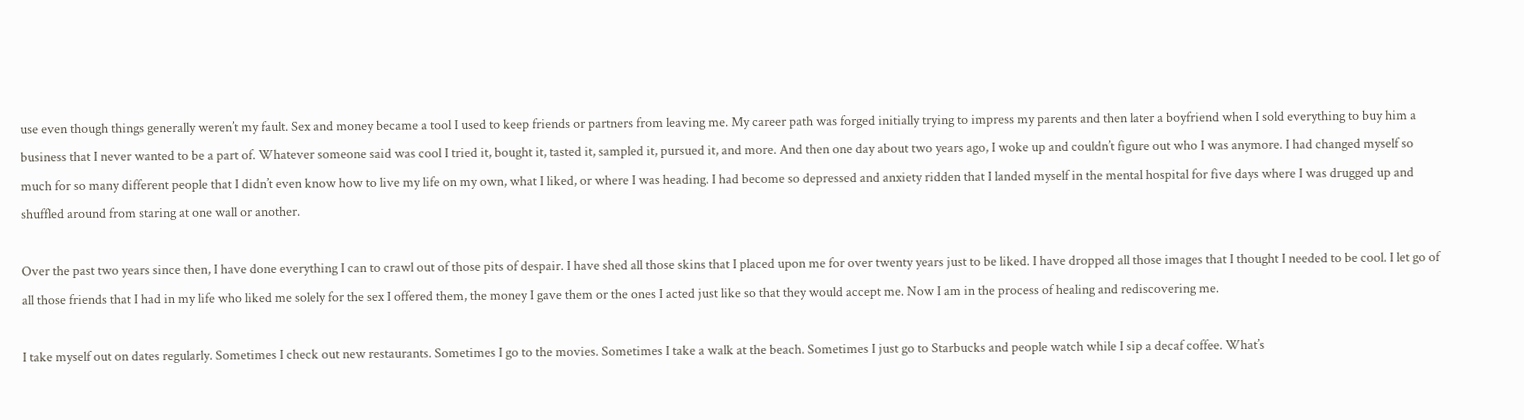use even though things generally weren’t my fault. Sex and money became a tool I used to keep friends or partners from leaving me. My career path was forged initially trying to impress my parents and then later a boyfriend when I sold everything to buy him a business that I never wanted to be a part of. Whatever someone said was cool I tried it, bought it, tasted it, sampled it, pursued it, and more. And then one day about two years ago, I woke up and couldn’t figure out who I was anymore. I had changed myself so much for so many different people that I didn’t even know how to live my life on my own, what I liked, or where I was heading. I had become so depressed and anxiety ridden that I landed myself in the mental hospital for five days where I was drugged up and shuffled around from staring at one wall or another.

Over the past two years since then, I have done everything I can to crawl out of those pits of despair. I have shed all those skins that I placed upon me for over twenty years just to be liked. I have dropped all those images that I thought I needed to be cool. I let go of all those friends that I had in my life who liked me solely for the sex I offered them, the money I gave them or the ones I acted just like so that they would accept me. Now I am in the process of healing and rediscovering me.

I take myself out on dates regularly. Sometimes I check out new restaurants. Sometimes I go to the movies. Sometimes I take a walk at the beach. Sometimes I just go to Starbucks and people watch while I sip a decaf coffee. What’s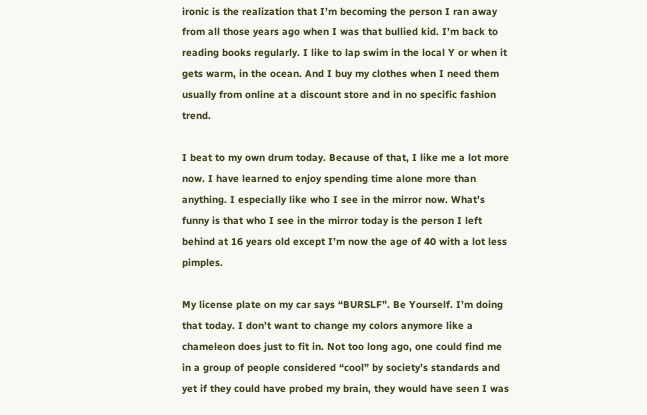ironic is the realization that I’m becoming the person I ran away from all those years ago when I was that bullied kid. I’m back to reading books regularly. I like to lap swim in the local Y or when it gets warm, in the ocean. And I buy my clothes when I need them usually from online at a discount store and in no specific fashion trend.

I beat to my own drum today. Because of that, I like me a lot more now. I have learned to enjoy spending time alone more than anything. I especially like who I see in the mirror now. What’s funny is that who I see in the mirror today is the person I left behind at 16 years old except I’m now the age of 40 with a lot less pimples.

My license plate on my car says “BURSLF”. Be Yourself. I’m doing that today. I don’t want to change my colors anymore like a chameleon does just to fit in. Not too long ago, one could find me in a group of people considered “cool” by society’s standards and yet if they could have probed my brain, they would have seen I was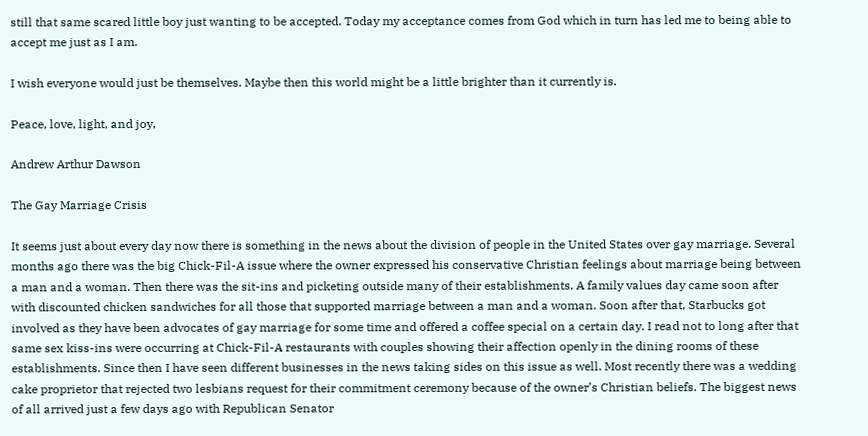still that same scared little boy just wanting to be accepted. Today my acceptance comes from God which in turn has led me to being able to accept me just as I am.

I wish everyone would just be themselves. Maybe then this world might be a little brighter than it currently is.

Peace, love, light, and joy,

Andrew Arthur Dawson

The Gay Marriage Crisis

It seems just about every day now there is something in the news about the division of people in the United States over gay marriage. Several months ago there was the big Chick-Fil-A issue where the owner expressed his conservative Christian feelings about marriage being between a man and a woman. Then there was the sit-ins and picketing outside many of their establishments. A family values day came soon after with discounted chicken sandwiches for all those that supported marriage between a man and a woman. Soon after that, Starbucks got involved as they have been advocates of gay marriage for some time and offered a coffee special on a certain day. I read not to long after that same sex kiss-ins were occurring at Chick-Fil-A restaurants with couples showing their affection openly in the dining rooms of these establishments. Since then I have seen different businesses in the news taking sides on this issue as well. Most recently there was a wedding cake proprietor that rejected two lesbians request for their commitment ceremony because of the owner’s Christian beliefs. The biggest news of all arrived just a few days ago with Republican Senator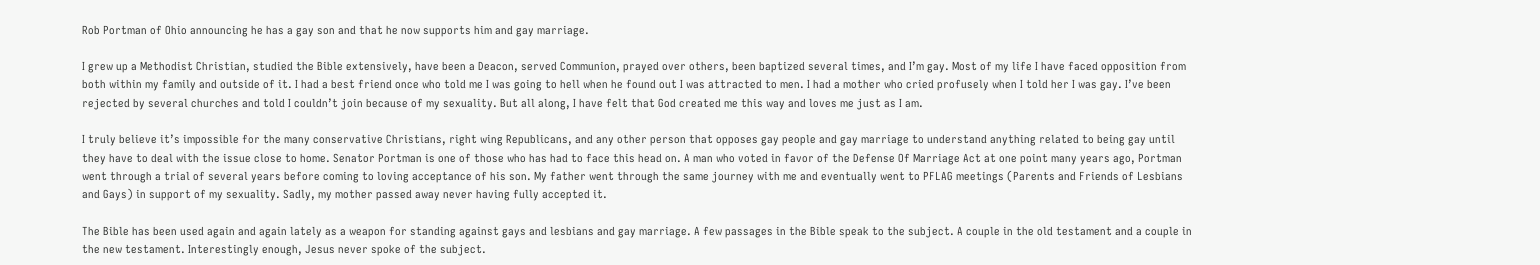Rob Portman of Ohio announcing he has a gay son and that he now supports him and gay marriage.

I grew up a Methodist Christian, studied the Bible extensively, have been a Deacon, served Communion, prayed over others, been baptized several times, and I’m gay. Most of my life I have faced opposition from both within my family and outside of it. I had a best friend once who told me I was going to hell when he found out I was attracted to men. I had a mother who cried profusely when I told her I was gay. I’ve been rejected by several churches and told I couldn’t join because of my sexuality. But all along, I have felt that God created me this way and loves me just as I am.

I truly believe it’s impossible for the many conservative Christians, right wing Republicans, and any other person that opposes gay people and gay marriage to understand anything related to being gay until they have to deal with the issue close to home. Senator Portman is one of those who has had to face this head on. A man who voted in favor of the Defense Of Marriage Act at one point many years ago, Portman went through a trial of several years before coming to loving acceptance of his son. My father went through the same journey with me and eventually went to PFLAG meetings (Parents and Friends of Lesbians and Gays) in support of my sexuality. Sadly, my mother passed away never having fully accepted it.

The Bible has been used again and again lately as a weapon for standing against gays and lesbians and gay marriage. A few passages in the Bible speak to the subject. A couple in the old testament and a couple in the new testament. Interestingly enough, Jesus never spoke of the subject.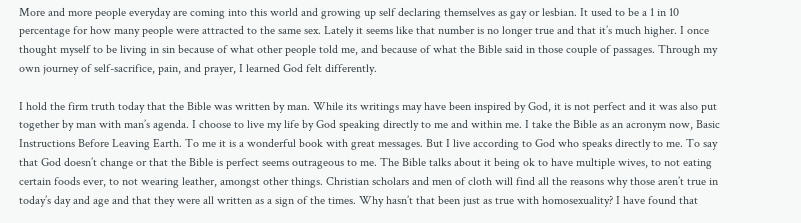More and more people everyday are coming into this world and growing up self declaring themselves as gay or lesbian. It used to be a 1 in 10 percentage for how many people were attracted to the same sex. Lately it seems like that number is no longer true and that it’s much higher. I once thought myself to be living in sin because of what other people told me, and because of what the Bible said in those couple of passages. Through my own journey of self-sacrifice, pain, and prayer, I learned God felt differently.

I hold the firm truth today that the Bible was written by man. While its writings may have been inspired by God, it is not perfect and it was also put together by man with man’s agenda. I choose to live my life by God speaking directly to me and within me. I take the Bible as an acronym now, Basic Instructions Before Leaving Earth. To me it is a wonderful book with great messages. But I live according to God who speaks directly to me. To say that God doesn’t change or that the Bible is perfect seems outrageous to me. The Bible talks about it being ok to have multiple wives, to not eating certain foods ever, to not wearing leather, amongst other things. Christian scholars and men of cloth will find all the reasons why those aren’t true in today’s day and age and that they were all written as a sign of the times. Why hasn’t that been just as true with homosexuality? I have found that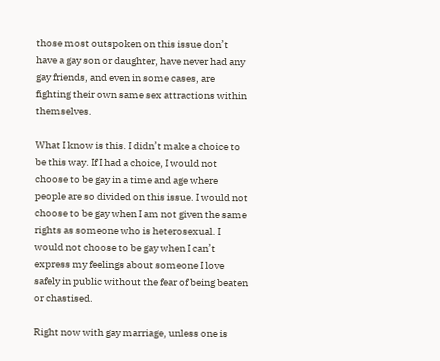those most outspoken on this issue don’t have a gay son or daughter, have never had any gay friends, and even in some cases, are fighting their own same sex attractions within themselves.

What I know is this. I didn’t make a choice to be this way. If I had a choice, I would not choose to be gay in a time and age where people are so divided on this issue. I would not choose to be gay when I am not given the same rights as someone who is heterosexual. I would not choose to be gay when I can’t express my feelings about someone I love safely in public without the fear of being beaten or chastised.

Right now with gay marriage, unless one is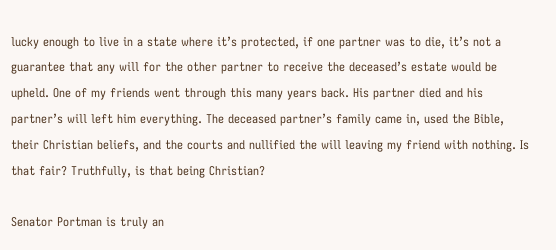lucky enough to live in a state where it’s protected, if one partner was to die, it’s not a guarantee that any will for the other partner to receive the deceased’s estate would be upheld. One of my friends went through this many years back. His partner died and his partner’s will left him everything. The deceased partner’s family came in, used the Bible, their Christian beliefs, and the courts and nullified the will leaving my friend with nothing. Is that fair? Truthfully, is that being Christian?

Senator Portman is truly an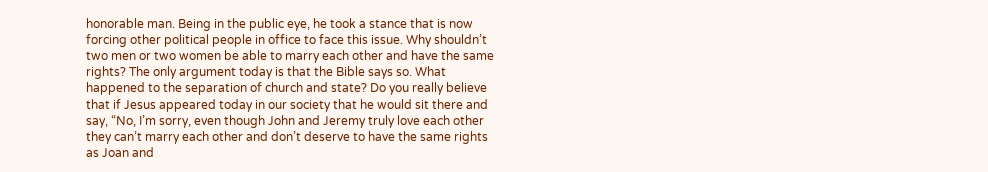honorable man. Being in the public eye, he took a stance that is now forcing other political people in office to face this issue. Why shouldn’t two men or two women be able to marry each other and have the same rights? The only argument today is that the Bible says so. What happened to the separation of church and state? Do you really believe that if Jesus appeared today in our society that he would sit there and say, “No, I’m sorry, even though John and Jeremy truly love each other they can’t marry each other and don’t deserve to have the same rights as Joan and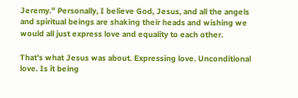Jeremy.” Personally, I believe God, Jesus, and all the angels and spiritual beings are shaking their heads and wishing we would all just express love and equality to each other.

That’s what Jesus was about. Expressing love. Unconditional love. Is it being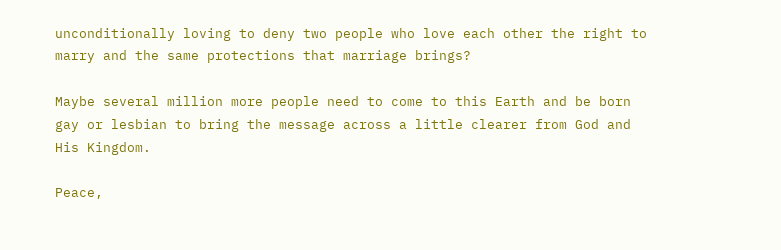unconditionally loving to deny two people who love each other the right to marry and the same protections that marriage brings?

Maybe several million more people need to come to this Earth and be born gay or lesbian to bring the message across a little clearer from God and His Kingdom.

Peace,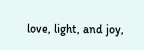love, light, and joy,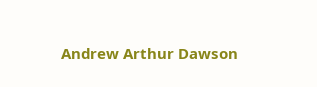Andrew Arthur Dawson